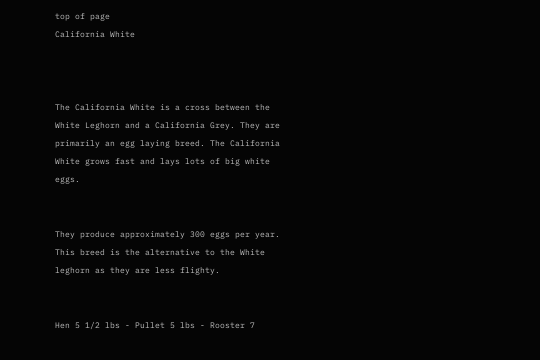top of page
California White



The California White is a cross between the White Leghorn and a California Grey. They are primarily an egg laying breed. The California White grows fast and lays lots of big white eggs.


They produce approximately 300 eggs per year. This breed is the alternative to the White leghorn as they are less flighty.


Hen 5 1/2 lbs - Pullet 5 lbs - Rooster 7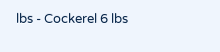lbs - Cockerel 6 lbs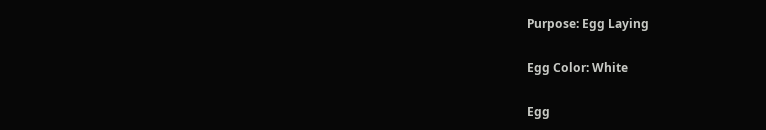Purpose: Egg Laying

Egg Color: White

Egg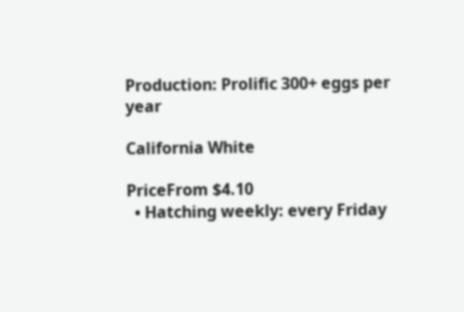Production: Prolific 300+ eggs per year

California White

PriceFrom $4.10
  • Hatching weekly: every Friday